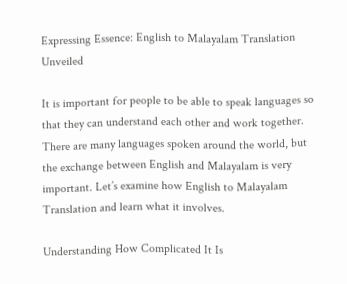Expressing Essence: English to Malayalam Translation Unveiled

It is important for people to be able to speak languages so that they can understand each other and work together. There are many languages spoken around the world, but the exchange between English and Malayalam is very important. Let’s examine how English to Malayalam Translation and learn what it involves.

Understanding How Complicated It Is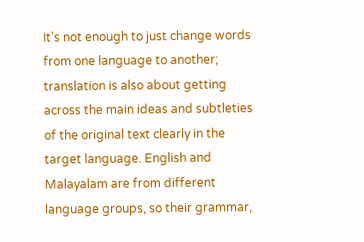It’s not enough to just change words from one language to another; translation is also about getting across the main ideas and subtleties of the original text clearly in the target language. English and Malayalam are from different language groups, so their grammar,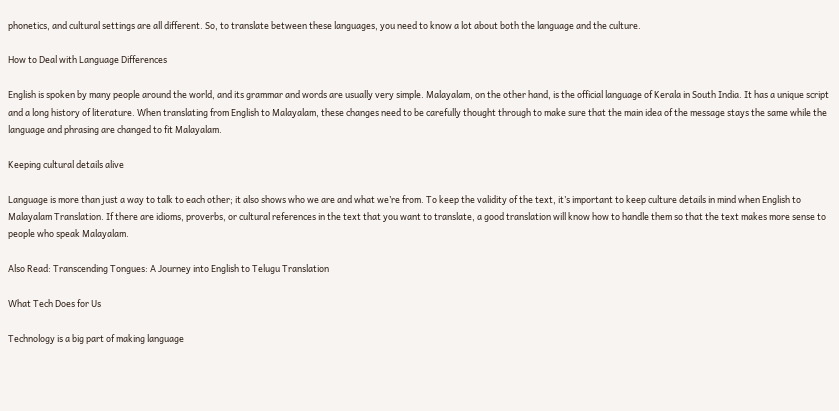phonetics, and cultural settings are all different. So, to translate between these languages, you need to know a lot about both the language and the culture.

How to Deal with Language Differences

English is spoken by many people around the world, and its grammar and words are usually very simple. Malayalam, on the other hand, is the official language of Kerala in South India. It has a unique script and a long history of literature. When translating from English to Malayalam, these changes need to be carefully thought through to make sure that the main idea of the message stays the same while the language and phrasing are changed to fit Malayalam.

Keeping cultural details alive

Language is more than just a way to talk to each other; it also shows who we are and what we’re from. To keep the validity of the text, it’s important to keep culture details in mind when English to Malayalam Translation. If there are idioms, proverbs, or cultural references in the text that you want to translate, a good translation will know how to handle them so that the text makes more sense to people who speak Malayalam.

Also Read: Transcending Tongues: A Journey into English to Telugu Translation

What Tech Does for Us

Technology is a big part of making language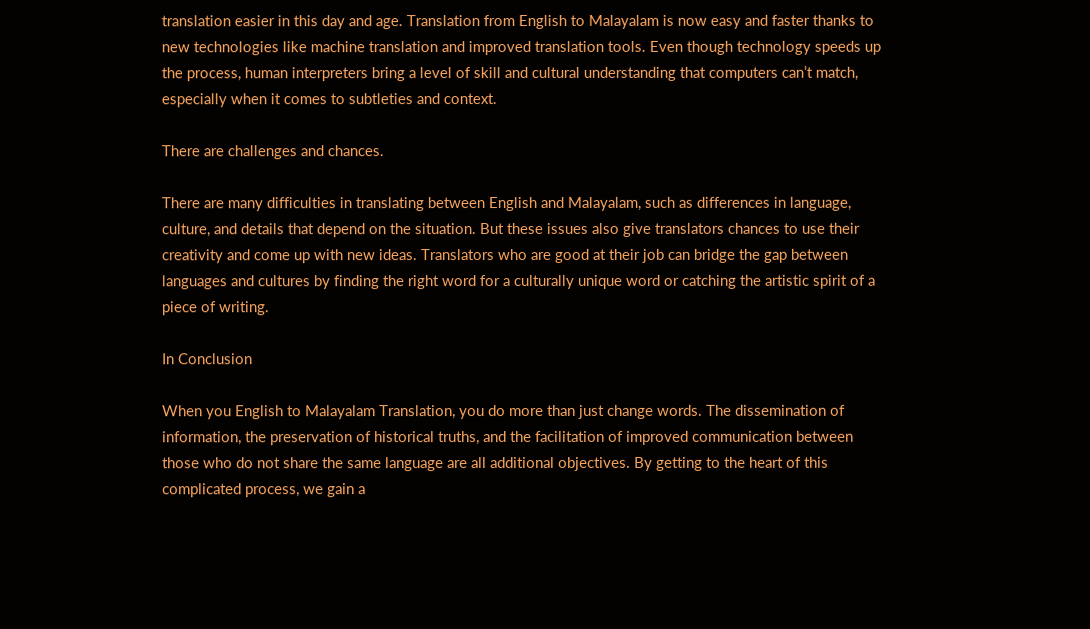translation easier in this day and age. Translation from English to Malayalam is now easy and faster thanks to new technologies like machine translation and improved translation tools. Even though technology speeds up the process, human interpreters bring a level of skill and cultural understanding that computers can’t match, especially when it comes to subtleties and context.

There are challenges and chances.

There are many difficulties in translating between English and Malayalam, such as differences in language, culture, and details that depend on the situation. But these issues also give translators chances to use their creativity and come up with new ideas. Translators who are good at their job can bridge the gap between languages and cultures by finding the right word for a culturally unique word or catching the artistic spirit of a piece of writing.

In Conclusion

When you English to Malayalam Translation, you do more than just change words. The dissemination of information, the preservation of historical truths, and the facilitation of improved communication between those who do not share the same language are all additional objectives. By getting to the heart of this complicated process, we gain a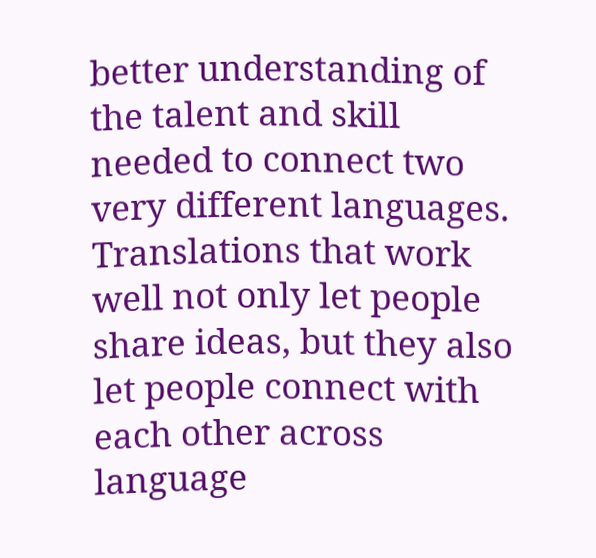better understanding of the talent and skill needed to connect two very different languages. Translations that work well not only let people share ideas, but they also let people connect with each other across language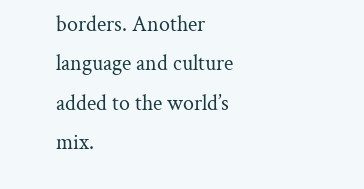borders. Another language and culture added to the world’s mix.